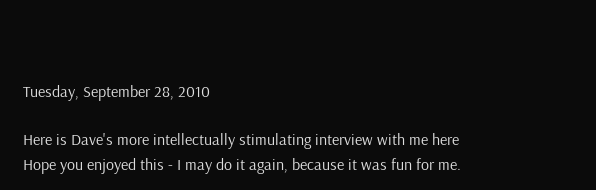Tuesday, September 28, 2010

Here is Dave's more intellectually stimulating interview with me here
Hope you enjoyed this - I may do it again, because it was fun for me.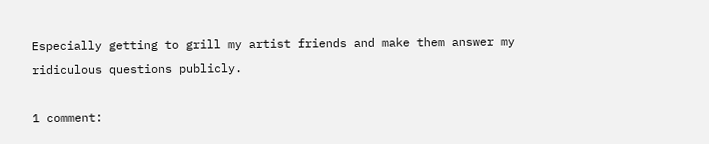Especially getting to grill my artist friends and make them answer my ridiculous questions publicly.

1 comment: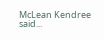McLean Kendree said...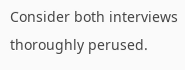Consider both interviews thoroughly perused.